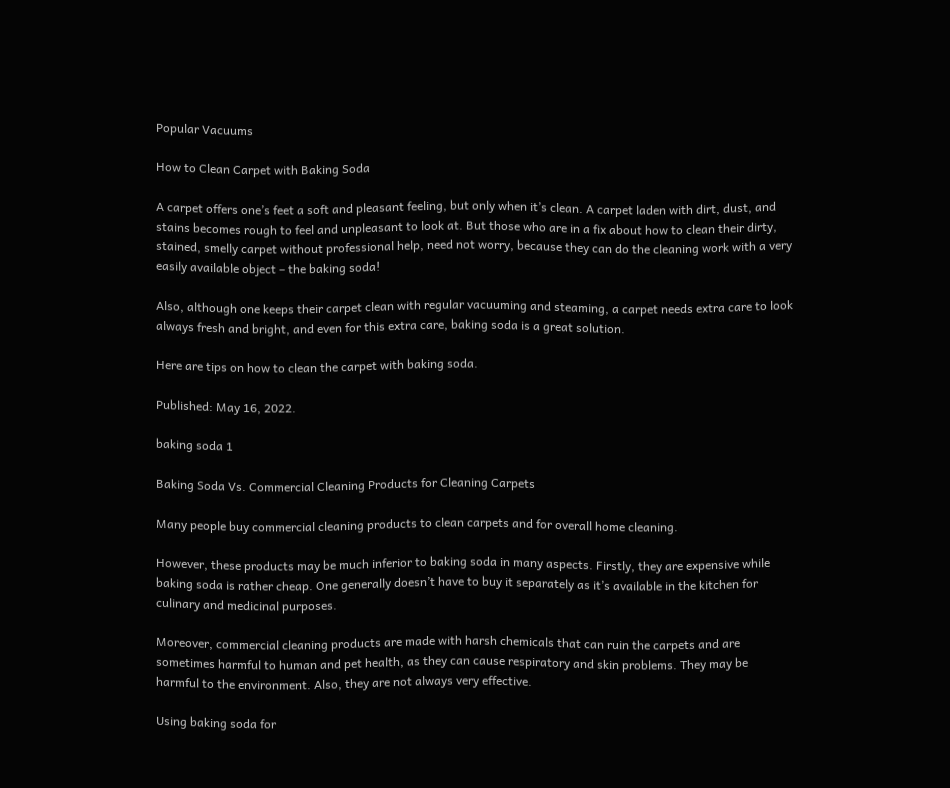Popular Vacuums

How to Clean Carpet with Baking Soda

A carpet offers one’s feet a soft and pleasant feeling, but only when it’s clean. A carpet laden with dirt, dust, and stains becomes rough to feel and unpleasant to look at. But those who are in a fix about how to clean their dirty, stained, smelly carpet without professional help, need not worry, because they can do the cleaning work with a very easily available object – the baking soda!

Also, although one keeps their carpet clean with regular vacuuming and steaming, a carpet needs extra care to look always fresh and bright, and even for this extra care, baking soda is a great solution.

Here are tips on how to clean the carpet with baking soda.

Published: May 16, 2022.

baking soda 1

Baking Soda Vs. Commercial Cleaning Products for Cleaning Carpets

Many people buy commercial cleaning products to clean carpets and for overall home cleaning.

However, these products may be much inferior to baking soda in many aspects. Firstly, they are expensive while baking soda is rather cheap. One generally doesn’t have to buy it separately as it’s available in the kitchen for culinary and medicinal purposes.

Moreover, commercial cleaning products are made with harsh chemicals that can ruin the carpets and are sometimes harmful to human and pet health, as they can cause respiratory and skin problems. They may be harmful to the environment. Also, they are not always very effective.

Using baking soda for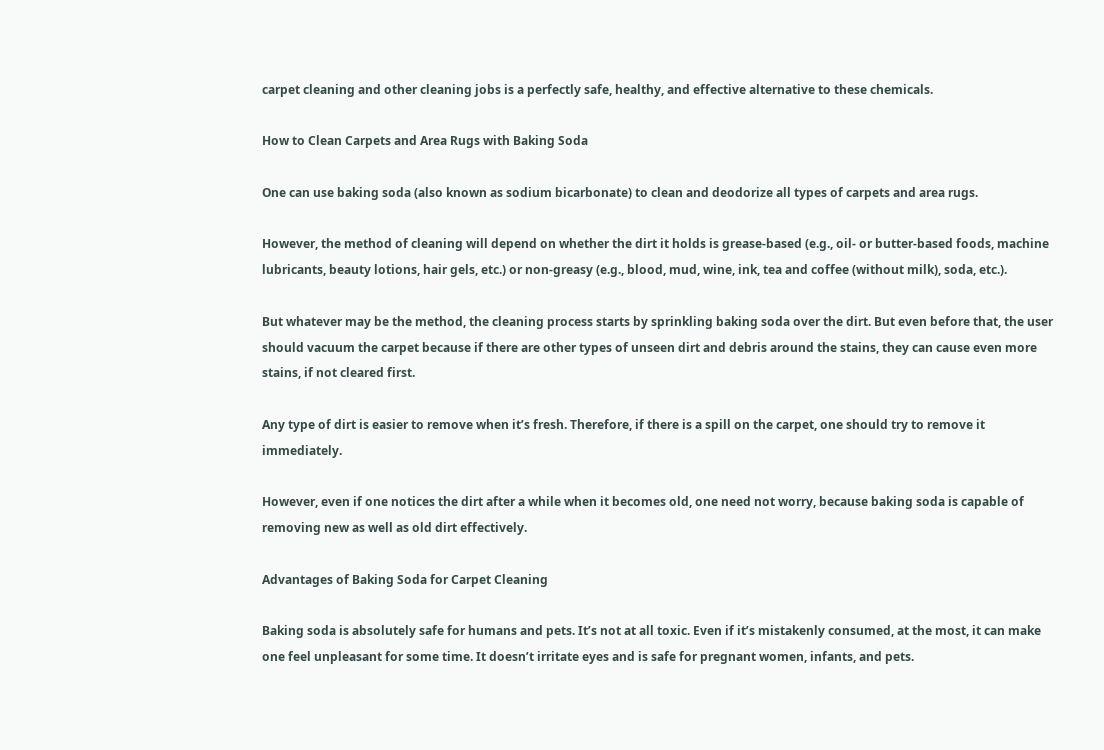carpet cleaning and other cleaning jobs is a perfectly safe, healthy, and effective alternative to these chemicals.

How to Clean Carpets and Area Rugs with Baking Soda

One can use baking soda (also known as sodium bicarbonate) to clean and deodorize all types of carpets and area rugs.

However, the method of cleaning will depend on whether the dirt it holds is grease-based (e.g., oil- or butter-based foods, machine lubricants, beauty lotions, hair gels, etc.) or non-greasy (e.g., blood, mud, wine, ink, tea and coffee (without milk), soda, etc.).

But whatever may be the method, the cleaning process starts by sprinkling baking soda over the dirt. But even before that, the user should vacuum the carpet because if there are other types of unseen dirt and debris around the stains, they can cause even more stains, if not cleared first.

Any type of dirt is easier to remove when it’s fresh. Therefore, if there is a spill on the carpet, one should try to remove it immediately.

However, even if one notices the dirt after a while when it becomes old, one need not worry, because baking soda is capable of removing new as well as old dirt effectively.

Advantages of Baking Soda for Carpet Cleaning

Baking soda is absolutely safe for humans and pets. It’s not at all toxic. Even if it’s mistakenly consumed, at the most, it can make one feel unpleasant for some time. It doesn’t irritate eyes and is safe for pregnant women, infants, and pets.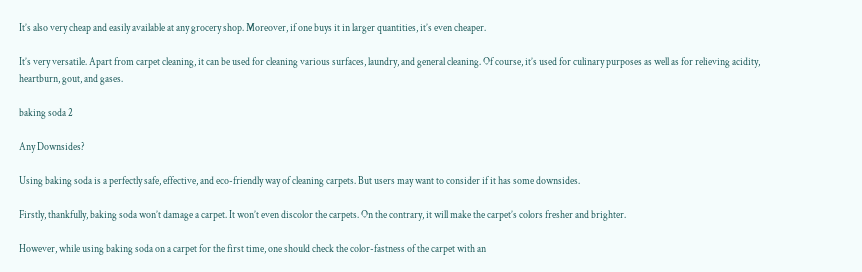It’s also very cheap and easily available at any grocery shop. Moreover, if one buys it in larger quantities, it’s even cheaper.

It’s very versatile. Apart from carpet cleaning, it can be used for cleaning various surfaces, laundry, and general cleaning. Of course, it’s used for culinary purposes as well as for relieving acidity, heartburn, gout, and gases.

baking soda 2

Any Downsides?

Using baking soda is a perfectly safe, effective, and eco-friendly way of cleaning carpets. But users may want to consider if it has some downsides.

Firstly, thankfully, baking soda won’t damage a carpet. It won’t even discolor the carpets. On the contrary, it will make the carpet’s colors fresher and brighter.

However, while using baking soda on a carpet for the first time, one should check the color-fastness of the carpet with an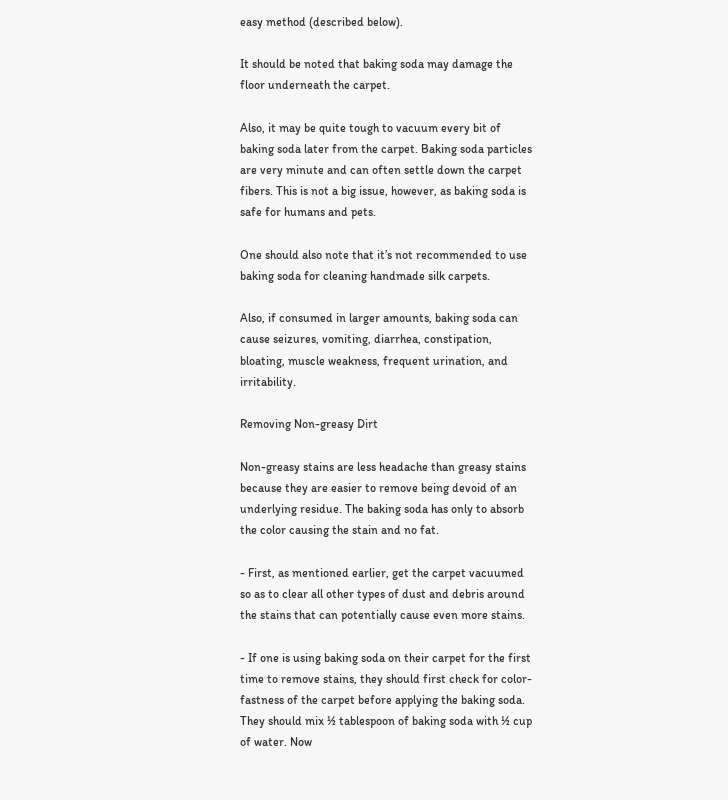easy method (described below).

It should be noted that baking soda may damage the floor underneath the carpet.

Also, it may be quite tough to vacuum every bit of baking soda later from the carpet. Baking soda particles are very minute and can often settle down the carpet fibers. This is not a big issue, however, as baking soda is safe for humans and pets.

One should also note that it’s not recommended to use baking soda for cleaning handmade silk carpets.

Also, if consumed in larger amounts, baking soda can cause seizures, vomiting, diarrhea, constipation, bloating, muscle weakness, frequent urination, and irritability.

Removing Non-greasy Dirt

Non-greasy stains are less headache than greasy stains because they are easier to remove being devoid of an underlying residue. The baking soda has only to absorb the color causing the stain and no fat.

- First, as mentioned earlier, get the carpet vacuumed so as to clear all other types of dust and debris around the stains that can potentially cause even more stains.

- If one is using baking soda on their carpet for the first time to remove stains, they should first check for color-fastness of the carpet before applying the baking soda. They should mix ½ tablespoon of baking soda with ½ cup of water. Now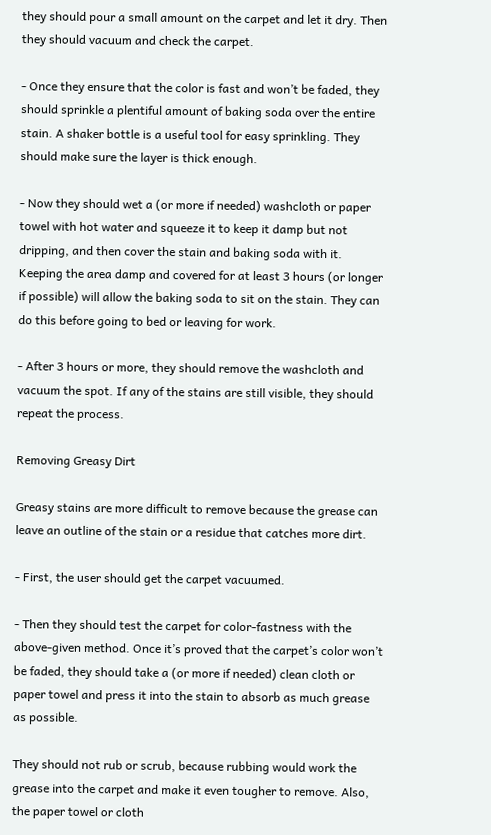they should pour a small amount on the carpet and let it dry. Then they should vacuum and check the carpet.

- Once they ensure that the color is fast and won’t be faded, they should sprinkle a plentiful amount of baking soda over the entire stain. A shaker bottle is a useful tool for easy sprinkling. They should make sure the layer is thick enough.

- Now they should wet a (or more if needed) washcloth or paper towel with hot water and squeeze it to keep it damp but not dripping, and then cover the stain and baking soda with it. Keeping the area damp and covered for at least 3 hours (or longer if possible) will allow the baking soda to sit on the stain. They can do this before going to bed or leaving for work.

- After 3 hours or more, they should remove the washcloth and vacuum the spot. If any of the stains are still visible, they should repeat the process.

Removing Greasy Dirt

Greasy stains are more difficult to remove because the grease can leave an outline of the stain or a residue that catches more dirt.

- First, the user should get the carpet vacuumed.

- Then they should test the carpet for color-fastness with the above-given method. Once it’s proved that the carpet’s color won’t be faded, they should take a (or more if needed) clean cloth or paper towel and press it into the stain to absorb as much grease as possible.

They should not rub or scrub, because rubbing would work the grease into the carpet and make it even tougher to remove. Also, the paper towel or cloth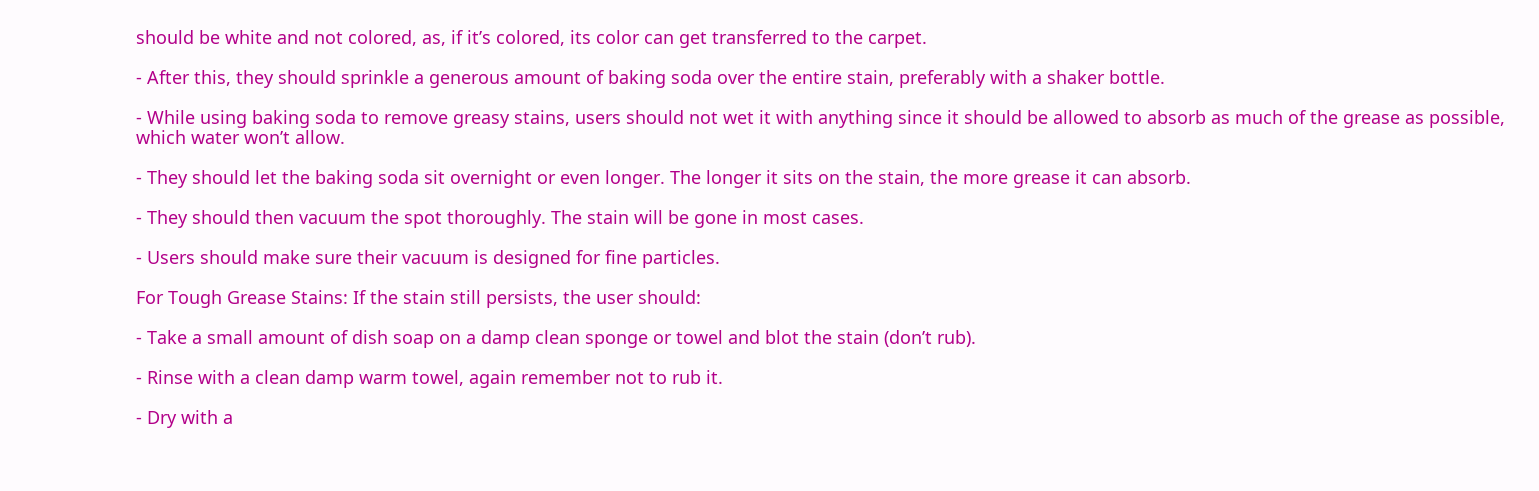should be white and not colored, as, if it’s colored, its color can get transferred to the carpet.

- After this, they should sprinkle a generous amount of baking soda over the entire stain, preferably with a shaker bottle.

- While using baking soda to remove greasy stains, users should not wet it with anything since it should be allowed to absorb as much of the grease as possible, which water won’t allow.

- They should let the baking soda sit overnight or even longer. The longer it sits on the stain, the more grease it can absorb.

- They should then vacuum the spot thoroughly. The stain will be gone in most cases.

- Users should make sure their vacuum is designed for fine particles.

For Tough Grease Stains: If the stain still persists, the user should:

- Take a small amount of dish soap on a damp clean sponge or towel and blot the stain (don’t rub).

- Rinse with a clean damp warm towel, again remember not to rub it.

- Dry with a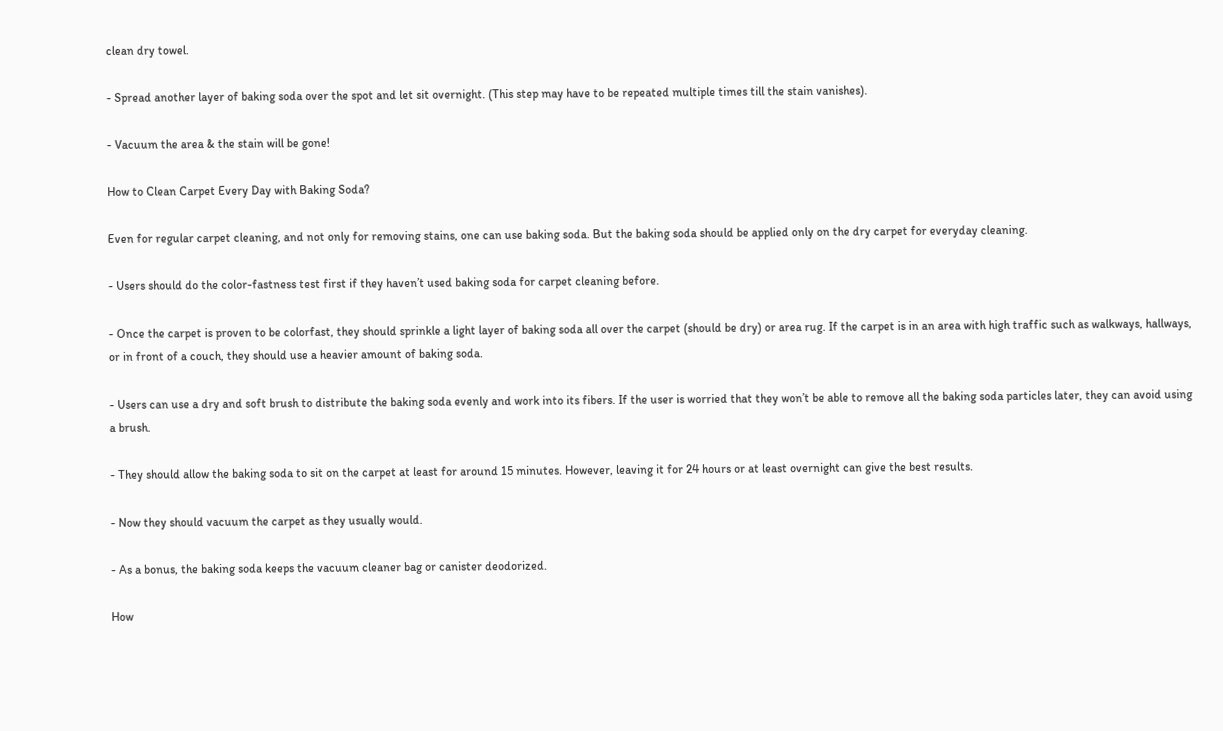clean dry towel.

- Spread another layer of baking soda over the spot and let sit overnight. (This step may have to be repeated multiple times till the stain vanishes).

- Vacuum the area & the stain will be gone!

How to Clean Carpet Every Day with Baking Soda?

Even for regular carpet cleaning, and not only for removing stains, one can use baking soda. But the baking soda should be applied only on the dry carpet for everyday cleaning.

- Users should do the color-fastness test first if they haven’t used baking soda for carpet cleaning before.

- Once the carpet is proven to be colorfast, they should sprinkle a light layer of baking soda all over the carpet (should be dry) or area rug. If the carpet is in an area with high traffic such as walkways, hallways, or in front of a couch, they should use a heavier amount of baking soda.

- Users can use a dry and soft brush to distribute the baking soda evenly and work into its fibers. If the user is worried that they won’t be able to remove all the baking soda particles later, they can avoid using a brush.

- They should allow the baking soda to sit on the carpet at least for around 15 minutes. However, leaving it for 24 hours or at least overnight can give the best results.

- Now they should vacuum the carpet as they usually would.

- As a bonus, the baking soda keeps the vacuum cleaner bag or canister deodorized.

How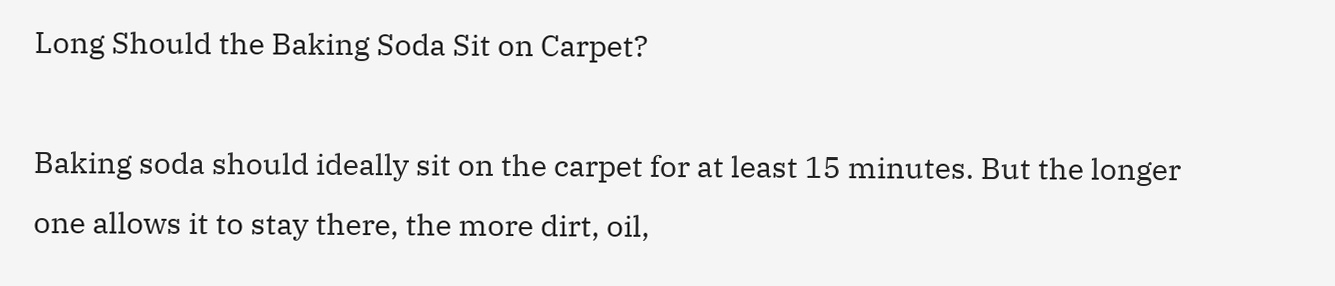Long Should the Baking Soda Sit on Carpet?

Baking soda should ideally sit on the carpet for at least 15 minutes. But the longer one allows it to stay there, the more dirt, oil,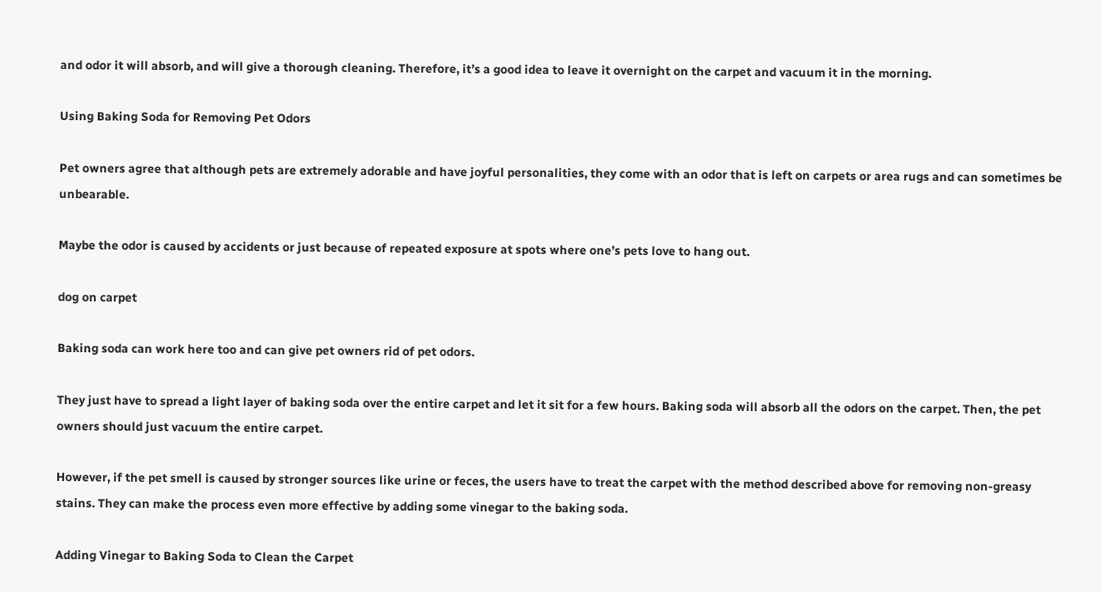and odor it will absorb, and will give a thorough cleaning. Therefore, it’s a good idea to leave it overnight on the carpet and vacuum it in the morning.

Using Baking Soda for Removing Pet Odors

Pet owners agree that although pets are extremely adorable and have joyful personalities, they come with an odor that is left on carpets or area rugs and can sometimes be unbearable.

Maybe the odor is caused by accidents or just because of repeated exposure at spots where one’s pets love to hang out.

dog on carpet

Baking soda can work here too and can give pet owners rid of pet odors.

They just have to spread a light layer of baking soda over the entire carpet and let it sit for a few hours. Baking soda will absorb all the odors on the carpet. Then, the pet owners should just vacuum the entire carpet.

However, if the pet smell is caused by stronger sources like urine or feces, the users have to treat the carpet with the method described above for removing non-greasy stains. They can make the process even more effective by adding some vinegar to the baking soda.

Adding Vinegar to Baking Soda to Clean the Carpet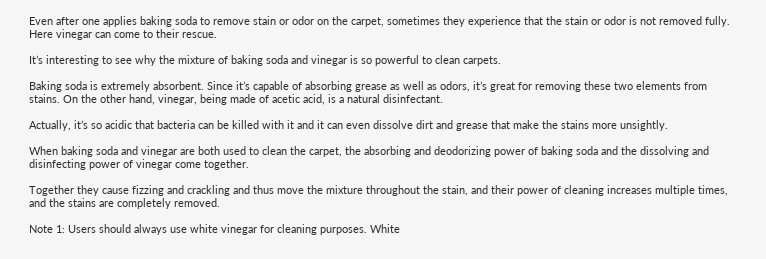Even after one applies baking soda to remove stain or odor on the carpet, sometimes they experience that the stain or odor is not removed fully. Here vinegar can come to their rescue.

It’s interesting to see why the mixture of baking soda and vinegar is so powerful to clean carpets.

Baking soda is extremely absorbent. Since it’s capable of absorbing grease as well as odors, it’s great for removing these two elements from stains. On the other hand, vinegar, being made of acetic acid, is a natural disinfectant.

Actually, it’s so acidic that bacteria can be killed with it and it can even dissolve dirt and grease that make the stains more unsightly.

When baking soda and vinegar are both used to clean the carpet, the absorbing and deodorizing power of baking soda and the dissolving and disinfecting power of vinegar come together.

Together they cause fizzing and crackling and thus move the mixture throughout the stain, and their power of cleaning increases multiple times, and the stains are completely removed.

Note 1: Users should always use white vinegar for cleaning purposes. White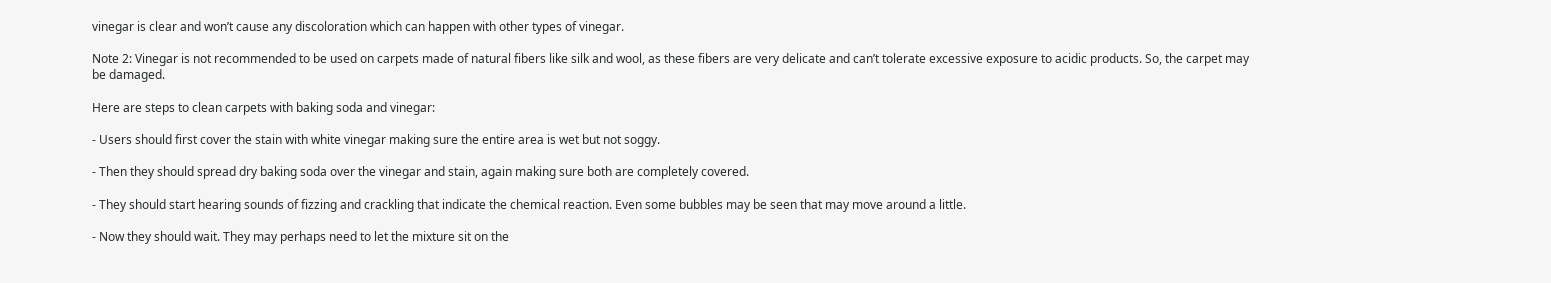vinegar is clear and won’t cause any discoloration which can happen with other types of vinegar.

Note 2: Vinegar is not recommended to be used on carpets made of natural fibers like silk and wool, as these fibers are very delicate and can’t tolerate excessive exposure to acidic products. So, the carpet may be damaged.

Here are steps to clean carpets with baking soda and vinegar:

- Users should first cover the stain with white vinegar making sure the entire area is wet but not soggy.

- Then they should spread dry baking soda over the vinegar and stain, again making sure both are completely covered.

- They should start hearing sounds of fizzing and crackling that indicate the chemical reaction. Even some bubbles may be seen that may move around a little.

- Now they should wait. They may perhaps need to let the mixture sit on the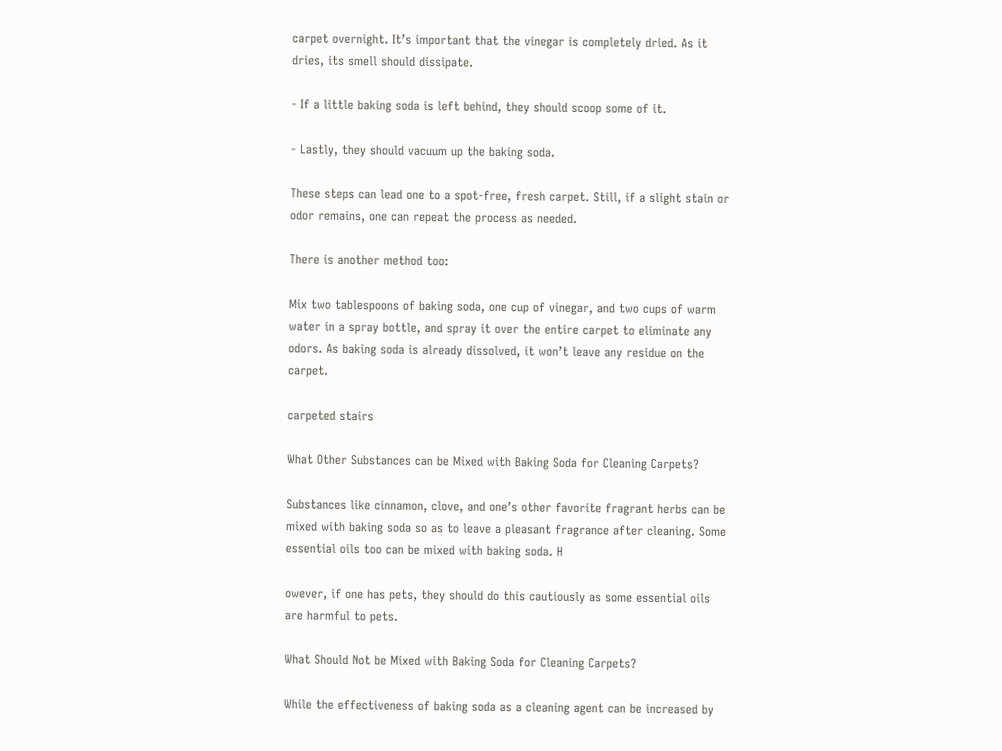carpet overnight. It’s important that the vinegar is completely dried. As it dries, its smell should dissipate.

- If a little baking soda is left behind, they should scoop some of it.

- Lastly, they should vacuum up the baking soda.

These steps can lead one to a spot-free, fresh carpet. Still, if a slight stain or odor remains, one can repeat the process as needed.

There is another method too:

Mix two tablespoons of baking soda, one cup of vinegar, and two cups of warm water in a spray bottle, and spray it over the entire carpet to eliminate any odors. As baking soda is already dissolved, it won’t leave any residue on the carpet.

carpeted stairs

What Other Substances can be Mixed with Baking Soda for Cleaning Carpets?

Substances like cinnamon, clove, and one’s other favorite fragrant herbs can be mixed with baking soda so as to leave a pleasant fragrance after cleaning. Some essential oils too can be mixed with baking soda. H

owever, if one has pets, they should do this cautiously as some essential oils are harmful to pets.

What Should Not be Mixed with Baking Soda for Cleaning Carpets?

While the effectiveness of baking soda as a cleaning agent can be increased by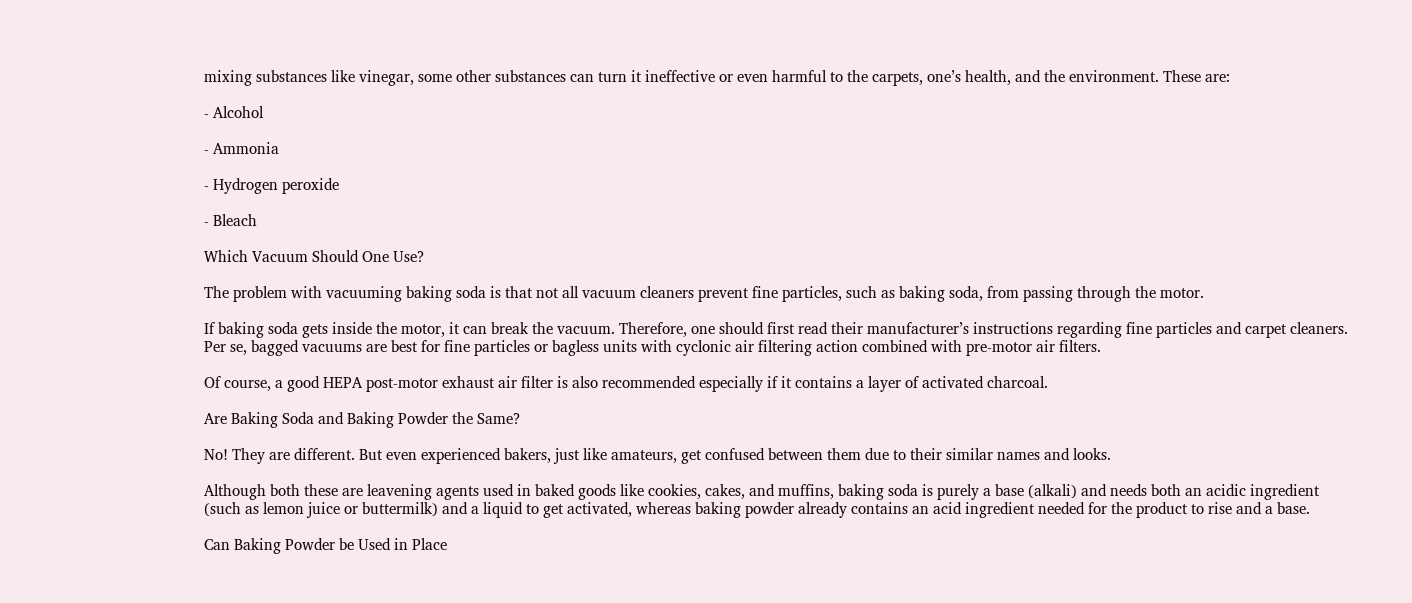mixing substances like vinegar, some other substances can turn it ineffective or even harmful to the carpets, one’s health, and the environment. These are:

- Alcohol

- Ammonia

- Hydrogen peroxide

- Bleach

Which Vacuum Should One Use?

The problem with vacuuming baking soda is that not all vacuum cleaners prevent fine particles, such as baking soda, from passing through the motor.

If baking soda gets inside the motor, it can break the vacuum. Therefore, one should first read their manufacturer’s instructions regarding fine particles and carpet cleaners. Per se, bagged vacuums are best for fine particles or bagless units with cyclonic air filtering action combined with pre-motor air filters.

Of course, a good HEPA post-motor exhaust air filter is also recommended especially if it contains a layer of activated charcoal.

Are Baking Soda and Baking Powder the Same?

No! They are different. But even experienced bakers, just like amateurs, get confused between them due to their similar names and looks.

Although both these are leavening agents used in baked goods like cookies, cakes, and muffins, baking soda is purely a base (alkali) and needs both an acidic ingredient (such as lemon juice or buttermilk) and a liquid to get activated, whereas baking powder already contains an acid ingredient needed for the product to rise and a base.

Can Baking Powder be Used in Place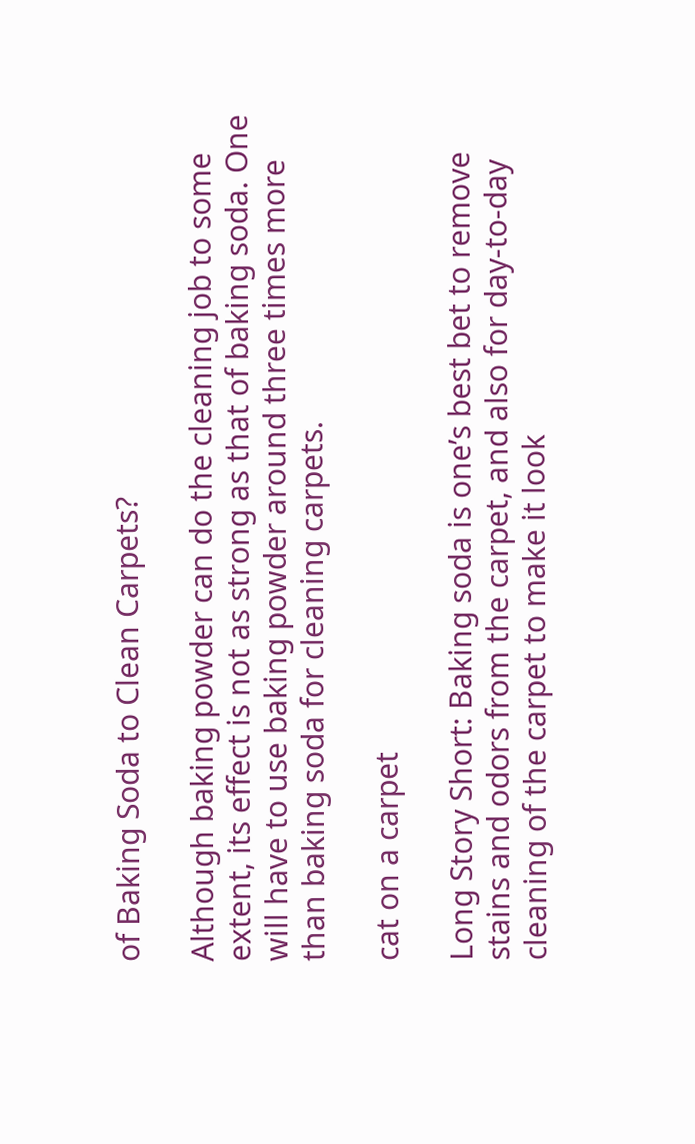of Baking Soda to Clean Carpets?

Although baking powder can do the cleaning job to some extent, its effect is not as strong as that of baking soda. One will have to use baking powder around three times more than baking soda for cleaning carpets.

cat on a carpet

Long Story Short: Baking soda is one’s best bet to remove stains and odors from the carpet, and also for day-to-day cleaning of the carpet to make it look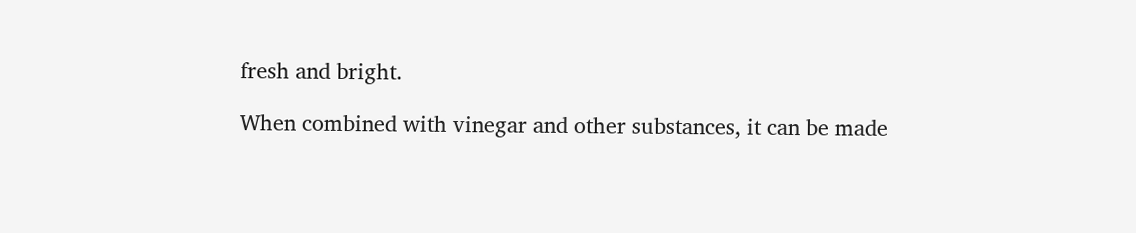fresh and bright.

When combined with vinegar and other substances, it can be made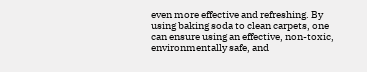even more effective and refreshing. By using baking soda to clean carpets, one can ensure using an effective, non-toxic, environmentally safe, and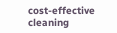cost-effective cleaning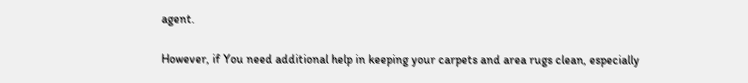agent.

However, if You need additional help in keeping your carpets and area rugs clean, especially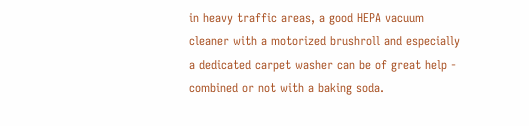in heavy traffic areas, a good HEPA vacuum cleaner with a motorized brushroll and especially a dedicated carpet washer can be of great help - combined or not with a baking soda.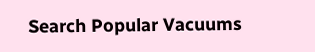Search Popular Vacuums